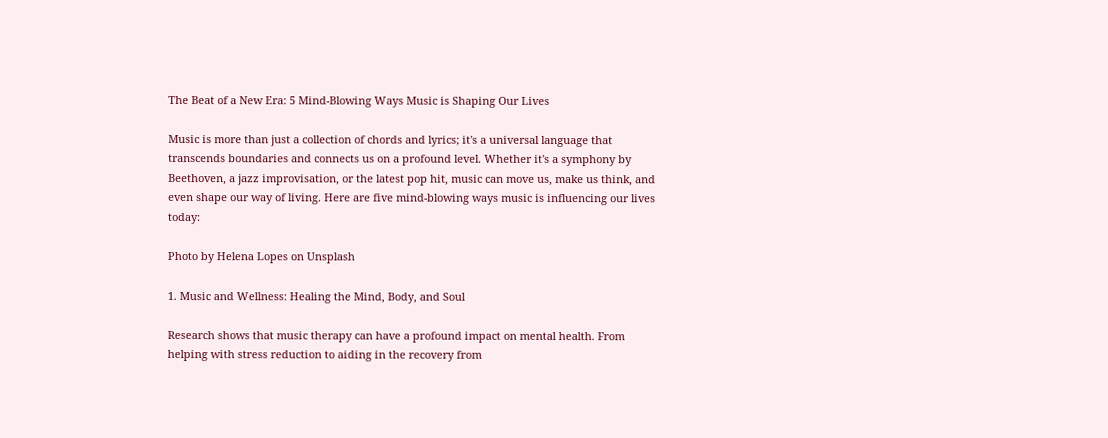The Beat of a New Era: 5 Mind-Blowing Ways Music is Shaping Our Lives

Music is more than just a collection of chords and lyrics; it's a universal language that transcends boundaries and connects us on a profound level. Whether it's a symphony by Beethoven, a jazz improvisation, or the latest pop hit, music can move us, make us think, and even shape our way of living. Here are five mind-blowing ways music is influencing our lives today:

Photo by Helena Lopes on Unsplash

1. Music and Wellness: Healing the Mind, Body, and Soul

Research shows that music therapy can have a profound impact on mental health. From helping with stress reduction to aiding in the recovery from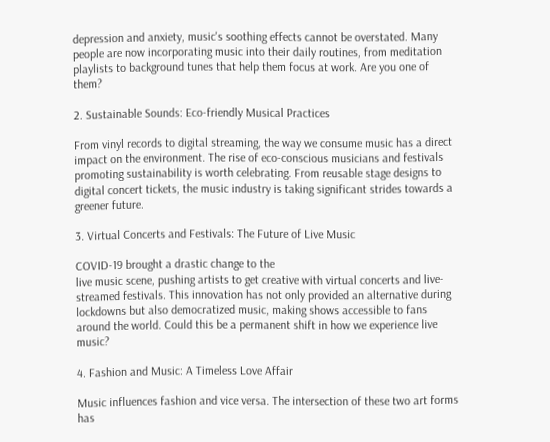depression and anxiety, music's soothing effects cannot be overstated. Many people are now incorporating music into their daily routines, from meditation playlists to background tunes that help them focus at work. Are you one of them?

2. Sustainable Sounds: Eco-friendly Musical Practices

From vinyl records to digital streaming, the way we consume music has a direct impact on the environment. The rise of eco-conscious musicians and festivals promoting sustainability is worth celebrating. From reusable stage designs to digital concert tickets, the music industry is taking significant strides towards a greener future.

3. Virtual Concerts and Festivals: The Future of Live Music

COVID-19 brought a drastic change to the
live music scene, pushing artists to get creative with virtual concerts and live-streamed festivals. This innovation has not only provided an alternative during lockdowns but also democratized music, making shows accessible to fans around the world. Could this be a permanent shift in how we experience live music?

4. Fashion and Music: A Timeless Love Affair

Music influences fashion and vice versa. The intersection of these two art forms has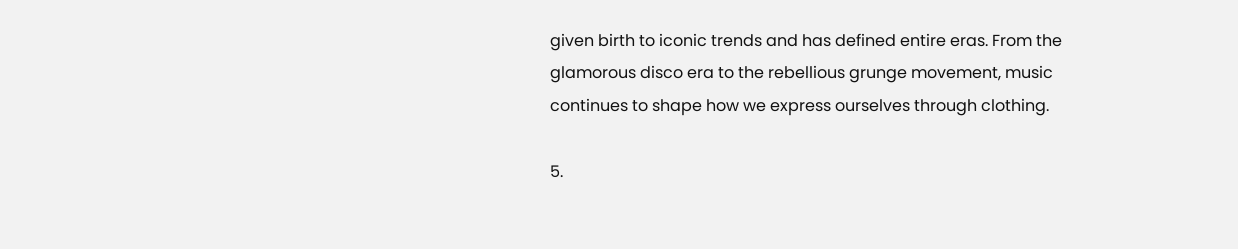given birth to iconic trends and has defined entire eras. From the glamorous disco era to the rebellious grunge movement, music continues to shape how we express ourselves through clothing.

5.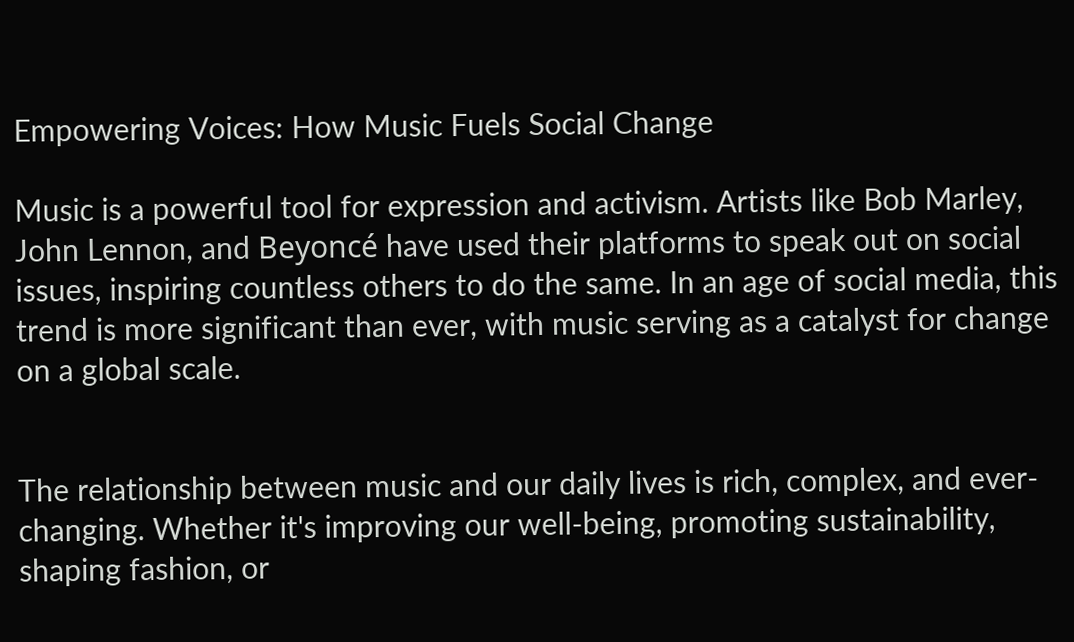Empowering Voices: How Music Fuels Social Change

Music is a powerful tool for expression and activism. Artists like Bob Marley, John Lennon, and Beyoncé have used their platforms to speak out on social issues, inspiring countless others to do the same. In an age of social media, this trend is more significant than ever, with music serving as a catalyst for change on a global scale.


The relationship between music and our daily lives is rich, complex, and ever-changing. Whether it's improving our well-being, promoting sustainability, shaping fashion, or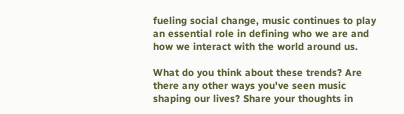fueling social change, music continues to play an essential role in defining who we are and how we interact with the world around us.

What do you think about these trends? Are there any other ways you've seen music shaping our lives? Share your thoughts in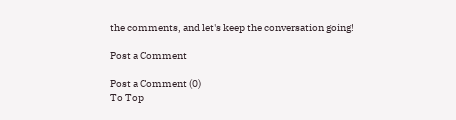the comments, and let's keep the conversation going!

Post a Comment

Post a Comment (0)
To Top